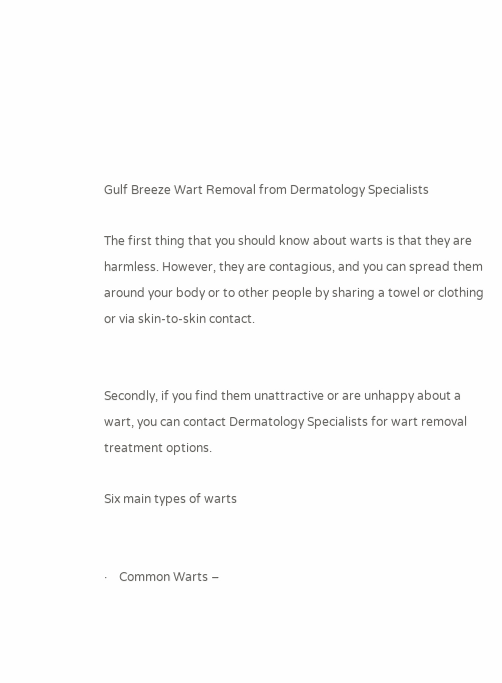Gulf Breeze Wart Removal from Dermatology Specialists

The first thing that you should know about warts is that they are harmless. However, they are contagious, and you can spread them around your body or to other people by sharing a towel or clothing or via skin-to-skin contact.


Secondly, if you find them unattractive or are unhappy about a wart, you can contact Dermatology Specialists for wart removal treatment options.

Six main types of warts


·    Common Warts –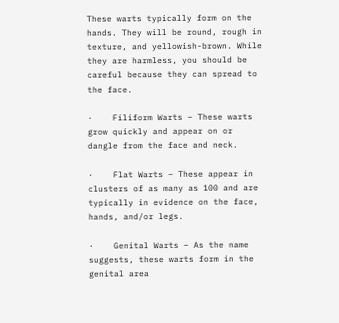These warts typically form on the hands. They will be round, rough in texture, and yellowish-brown. While they are harmless, you should be careful because they can spread to the face.

·    Filiform Warts – These warts grow quickly and appear on or dangle from the face and neck.

·    Flat Warts – These appear in clusters of as many as 100 and are typically in evidence on the face, hands, and/or legs.

·    Genital Warts – As the name suggests, these warts form in the genital area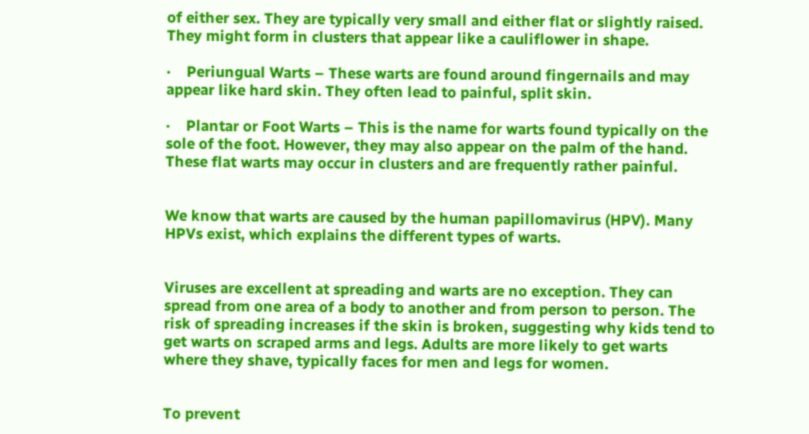of either sex. They are typically very small and either flat or slightly raised. They might form in clusters that appear like a cauliflower in shape.

·    Periungual Warts – These warts are found around fingernails and may appear like hard skin. They often lead to painful, split skin.

·    Plantar or Foot Warts – This is the name for warts found typically on the sole of the foot. However, they may also appear on the palm of the hand. These flat warts may occur in clusters and are frequently rather painful.


We know that warts are caused by the human papillomavirus (HPV). Many HPVs exist, which explains the different types of warts.


Viruses are excellent at spreading and warts are no exception. They can spread from one area of a body to another and from person to person. The risk of spreading increases if the skin is broken, suggesting why kids tend to get warts on scraped arms and legs. Adults are more likely to get warts where they shave, typically faces for men and legs for women.


To prevent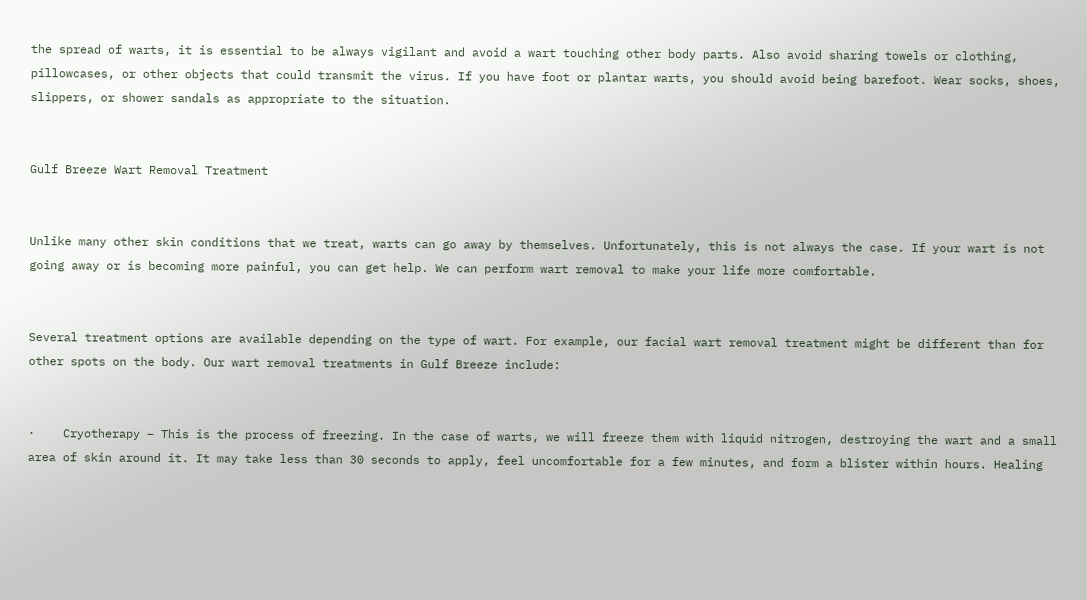the spread of warts, it is essential to be always vigilant and avoid a wart touching other body parts. Also avoid sharing towels or clothing, pillowcases, or other objects that could transmit the virus. If you have foot or plantar warts, you should avoid being barefoot. Wear socks, shoes, slippers, or shower sandals as appropriate to the situation.


Gulf Breeze Wart Removal Treatment


Unlike many other skin conditions that we treat, warts can go away by themselves. Unfortunately, this is not always the case. If your wart is not going away or is becoming more painful, you can get help. We can perform wart removal to make your life more comfortable.


Several treatment options are available depending on the type of wart. For example, our facial wart removal treatment might be different than for other spots on the body. Our wart removal treatments in Gulf Breeze include:


·    Cryotherapy – This is the process of freezing. In the case of warts, we will freeze them with liquid nitrogen, destroying the wart and a small area of skin around it. It may take less than 30 seconds to apply, feel uncomfortable for a few minutes, and form a blister within hours. Healing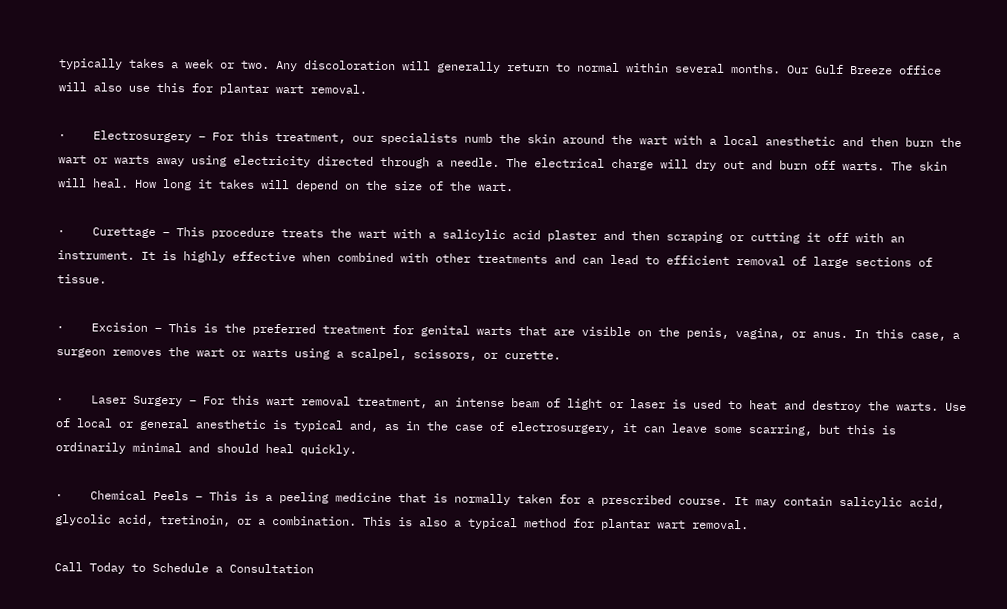typically takes a week or two. Any discoloration will generally return to normal within several months. Our Gulf Breeze office will also use this for plantar wart removal.

·    Electrosurgery – For this treatment, our specialists numb the skin around the wart with a local anesthetic and then burn the wart or warts away using electricity directed through a needle. The electrical charge will dry out and burn off warts. The skin will heal. How long it takes will depend on the size of the wart.

·    Curettage – This procedure treats the wart with a salicylic acid plaster and then scraping or cutting it off with an instrument. It is highly effective when combined with other treatments and can lead to efficient removal of large sections of tissue.

·    Excision – This is the preferred treatment for genital warts that are visible on the penis, vagina, or anus. In this case, a surgeon removes the wart or warts using a scalpel, scissors, or curette.

·    Laser Surgery – For this wart removal treatment, an intense beam of light or laser is used to heat and destroy the warts. Use of local or general anesthetic is typical and, as in the case of electrosurgery, it can leave some scarring, but this is ordinarily minimal and should heal quickly.

·    Chemical Peels – This is a peeling medicine that is normally taken for a prescribed course. It may contain salicylic acid, glycolic acid, tretinoin, or a combination. This is also a typical method for plantar wart removal.

Call Today to Schedule a Consultation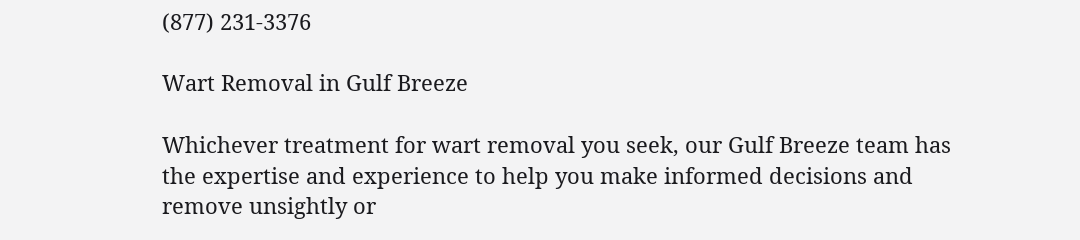(877) 231-3376

Wart Removal in Gulf Breeze

Whichever treatment for wart removal you seek, our Gulf Breeze team has the expertise and experience to help you make informed decisions and remove unsightly or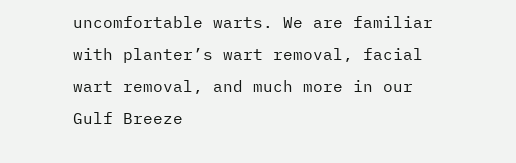uncomfortable warts. We are familiar with planter’s wart removal, facial wart removal, and much more in our Gulf Breeze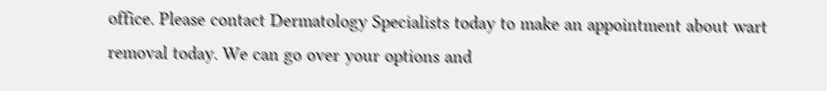office. Please contact Dermatology Specialists today to make an appointment about wart removal today. We can go over your options and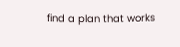find a plan that works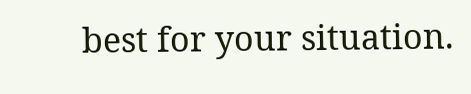best for your situation.